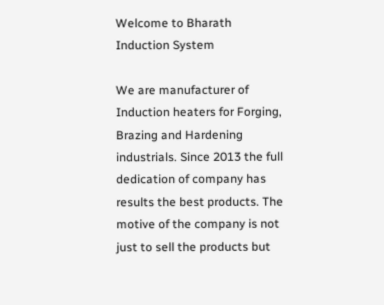Welcome to Bharath Induction System

We are manufacturer of Induction heaters for Forging, Brazing and Hardening industrials. Since 2013 the full dedication of company has results the best products. The motive of the company is not just to sell the products but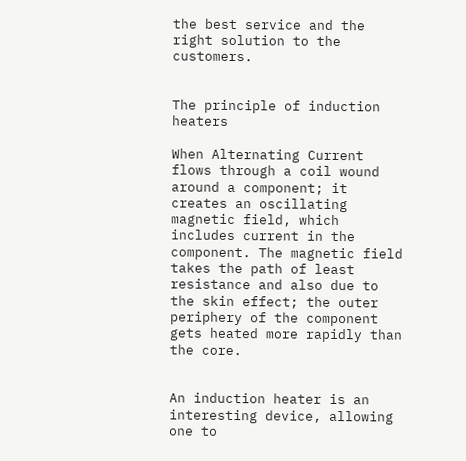the best service and the right solution to the customers.


The principle of induction heaters

When Alternating Current flows through a coil wound around a component; it creates an oscillating magnetic field, which includes current in the component. The magnetic field takes the path of least resistance and also due to the skin effect; the outer periphery of the component gets heated more rapidly than the core.


An induction heater is an interesting device, allowing one to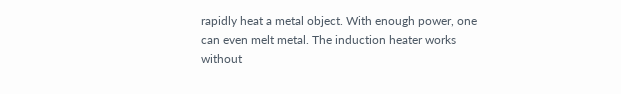rapidly heat a metal object. With enough power, one can even melt metal. The induction heater works without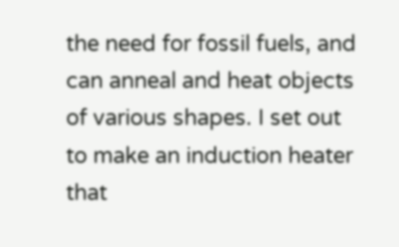the need for fossil fuels, and can anneal and heat objects of various shapes. I set out to make an induction heater that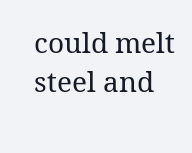could melt steel and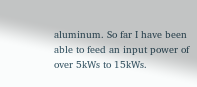aluminum. So far I have been able to feed an input power of over 5kWs to 15kWs.